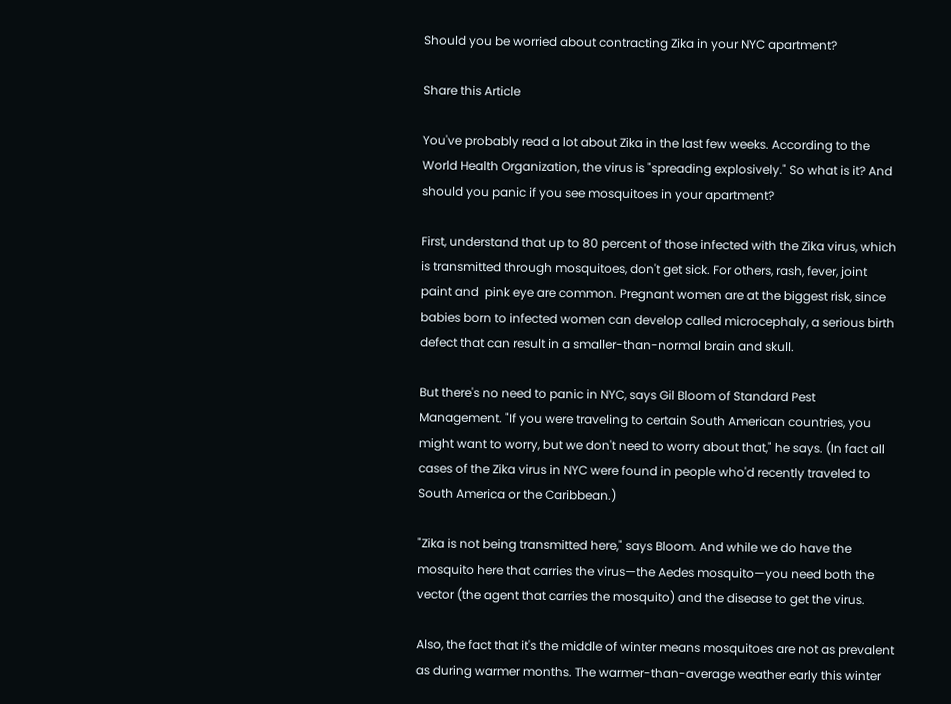Should you be worried about contracting Zika in your NYC apartment?

Share this Article

You've probably read a lot about Zika in the last few weeks. According to the World Health Organization, the virus is "spreading explosively." So what is it? And should you panic if you see mosquitoes in your apartment?

First, understand that up to 80 percent of those infected with the Zika virus, which is transmitted through mosquitoes, don't get sick. For others, rash, fever, joint paint and  pink eye are common. Pregnant women are at the biggest risk, since babies born to infected women can develop called microcephaly, a serious birth defect that can result in a smaller-than-normal brain and skull.

But there's no need to panic in NYC, says Gil Bloom of Standard Pest Management. "If you were traveling to certain South American countries, you might want to worry, but we don't need to worry about that," he says. (In fact all cases of the Zika virus in NYC were found in people who'd recently traveled to South America or the Caribbean.)

"Zika is not being transmitted here," says Bloom. And while we do have the mosquito here that carries the virus—the Aedes mosquito—you need both the vector (the agent that carries the mosquito) and the disease to get the virus.

Also, the fact that it's the middle of winter means mosquitoes are not as prevalent as during warmer months. The warmer-than-average weather early this winter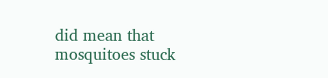did mean that mosquitoes stuck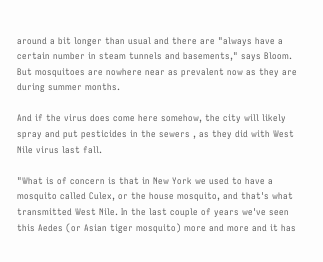around a bit longer than usual and there are "always have a certain number in steam tunnels and basements," says Bloom. But mosquitoes are nowhere near as prevalent now as they are during summer months.

And if the virus does come here somehow, the city will likely spray and put pesticides in the sewers , as they did with West Nile virus last fall.

"What is of concern is that in New York we used to have a mosquito called Culex, or the house mosquito, and that's what transmitted West Nile. In the last couple of years we've seen this Aedes (or Asian tiger mosquito) more and more and it has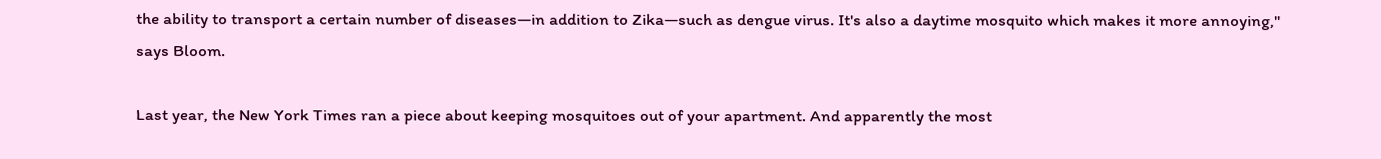the ability to transport a certain number of diseases—in addition to Zika—such as dengue virus. It's also a daytime mosquito which makes it more annoying," says Bloom.

Last year, the New York Times ran a piece about keeping mosquitoes out of your apartment. And apparently the most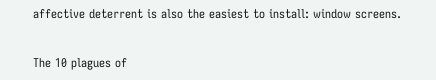affective deterrent is also the easiest to install: window screens.


The 10 plagues of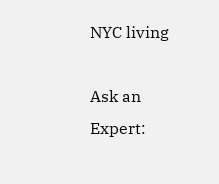NYC living

Ask an Expert: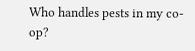Who handles pests in my co-op?